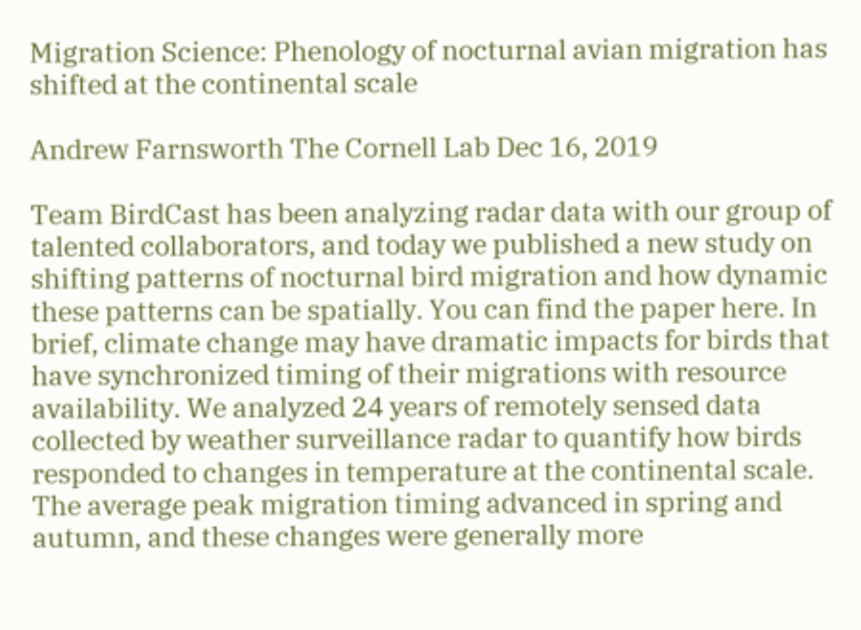Migration Science: Phenology of nocturnal avian migration has shifted at the continental scale

Andrew Farnsworth The Cornell Lab Dec 16, 2019

Team BirdCast has been analyzing radar data with our group of talented collaborators, and today we published a new study on shifting patterns of nocturnal bird migration and how dynamic these patterns can be spatially. You can find the paper here. In brief, climate change may have dramatic impacts for birds that have synchronized timing of their migrations with resource availability. We analyzed 24 years of remotely sensed data collected by weather surveillance radar to quantify how birds responded to changes in temperature at the continental scale. The average peak migration timing advanced in spring and autumn, and these changes were generally more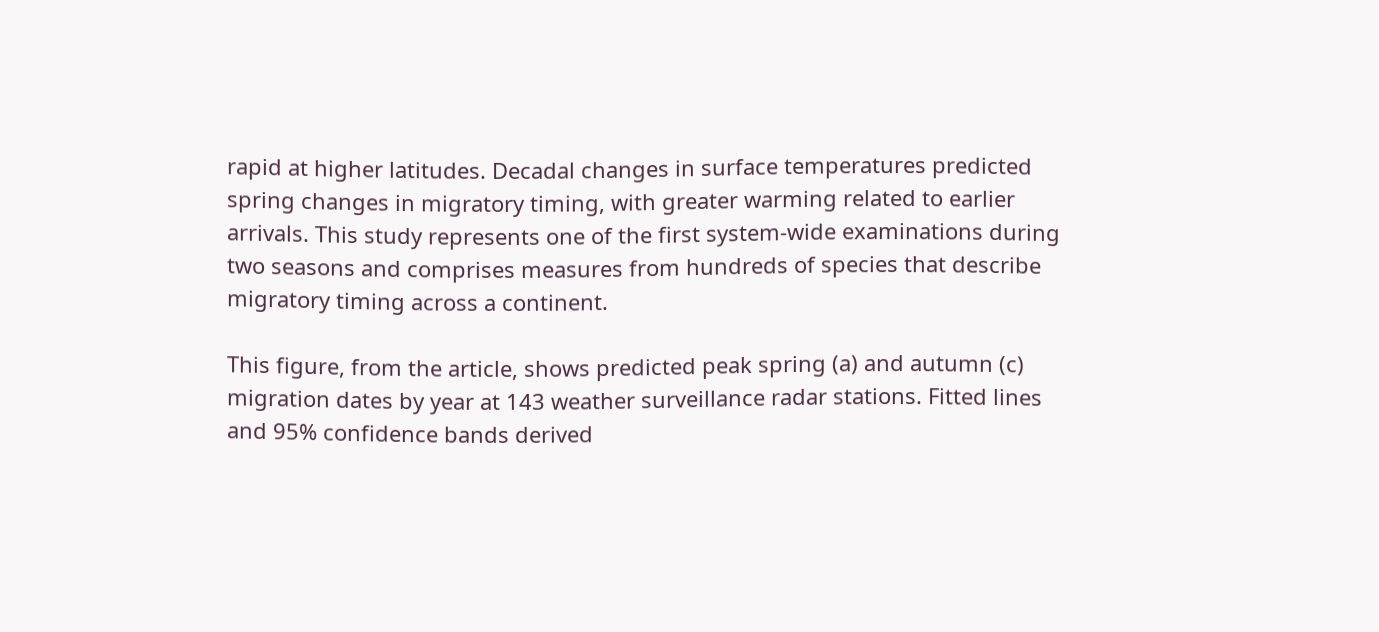rapid at higher latitudes. Decadal changes in surface temperatures predicted spring changes in migratory timing, with greater warming related to earlier arrivals. This study represents one of the first system-wide examinations during two seasons and comprises measures from hundreds of species that describe migratory timing across a continent.

This figure, from the article, shows predicted peak spring (a) and autumn (c) migration dates by year at 143 weather surveillance radar stations. Fitted lines and 95% confidence bands derived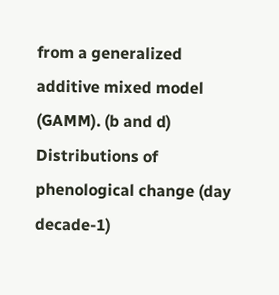from a generalized additive mixed model (GAMM). (b and d) Distributions of phenological change (day decade-1)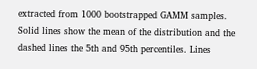extracted from 1000 bootstrapped GAMM samples. Solid lines show the mean of the distribution and the dashed lines the 5th and 95th percentiles. Lines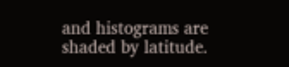and histograms are shaded by latitude.